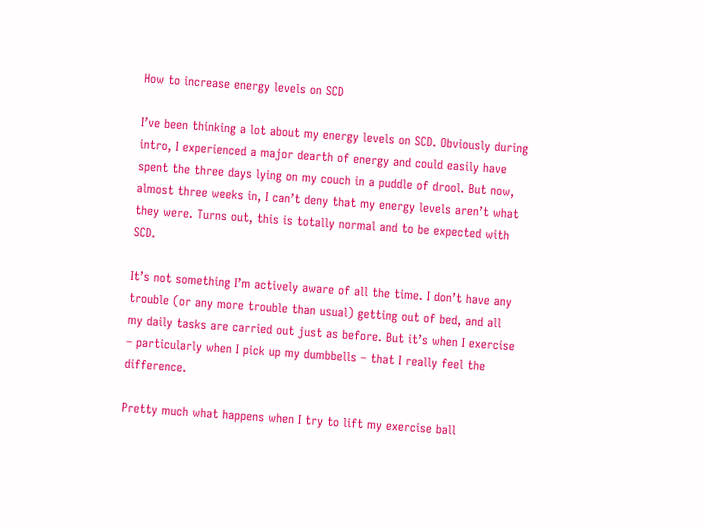How to increase energy levels on SCD

I’ve been thinking a lot about my energy levels on SCD. Obviously during intro, I experienced a major dearth of energy and could easily have spent the three days lying on my couch in a puddle of drool. But now, almost three weeks in, I can’t deny that my energy levels aren’t what they were. Turns out, this is totally normal and to be expected with SCD.

It’s not something I’m actively aware of all the time. I don’t have any trouble (or any more trouble than usual) getting out of bed, and all my daily tasks are carried out just as before. But it’s when I exercise – particularly when I pick up my dumbbells – that I really feel the difference.

Pretty much what happens when I try to lift my exercise ball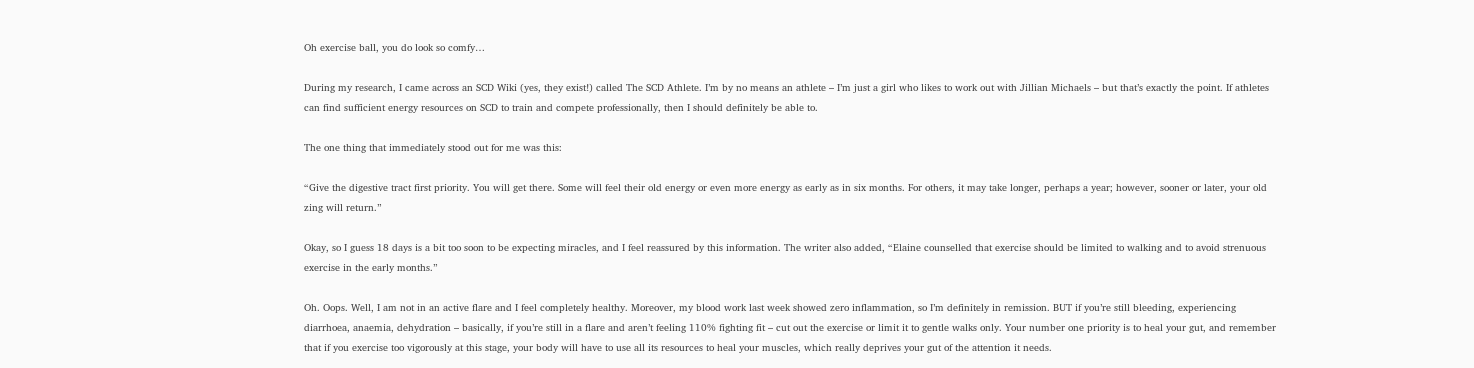Oh exercise ball, you do look so comfy…

During my research, I came across an SCD Wiki (yes, they exist!) called The SCD Athlete. I’m by no means an athlete – I’m just a girl who likes to work out with Jillian Michaels – but that’s exactly the point. If athletes can find sufficient energy resources on SCD to train and compete professionally, then I should definitely be able to.

The one thing that immediately stood out for me was this:

“Give the digestive tract first priority. You will get there. Some will feel their old energy or even more energy as early as in six months. For others, it may take longer, perhaps a year; however, sooner or later, your old zing will return.”

Okay, so I guess 18 days is a bit too soon to be expecting miracles, and I feel reassured by this information. The writer also added, “Elaine counselled that exercise should be limited to walking and to avoid strenuous exercise in the early months.”

Oh. Oops. Well, I am not in an active flare and I feel completely healthy. Moreover, my blood work last week showed zero inflammation, so I’m definitely in remission. BUT if you’re still bleeding, experiencing diarrhoea, anaemia, dehydration – basically, if you’re still in a flare and aren’t feeling 110% fighting fit – cut out the exercise or limit it to gentle walks only. Your number one priority is to heal your gut, and remember that if you exercise too vigorously at this stage, your body will have to use all its resources to heal your muscles, which really deprives your gut of the attention it needs.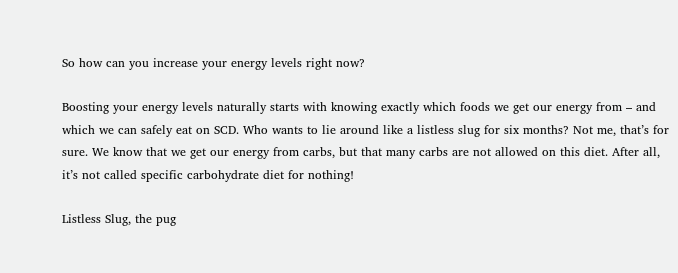So how can you increase your energy levels right now?

Boosting your energy levels naturally starts with knowing exactly which foods we get our energy from – and which we can safely eat on SCD. Who wants to lie around like a listless slug for six months? Not me, that’s for sure. We know that we get our energy from carbs, but that many carbs are not allowed on this diet. After all, it’s not called specific carbohydrate diet for nothing!

Listless Slug, the pug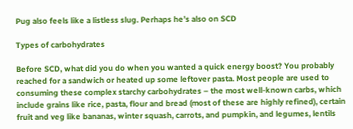Pug also feels like a listless slug. Perhaps he’s also on SCD

Types of carbohydrates

Before SCD, what did you do when you wanted a quick energy boost? You probably reached for a sandwich or heated up some leftover pasta. Most people are used to consuming these complex starchy carbohydrates – the most well-known carbs, which include grains like rice, pasta, flour and bread (most of these are highly refined), certain fruit and veg like bananas, winter squash, carrots, and pumpkin, and legumes, lentils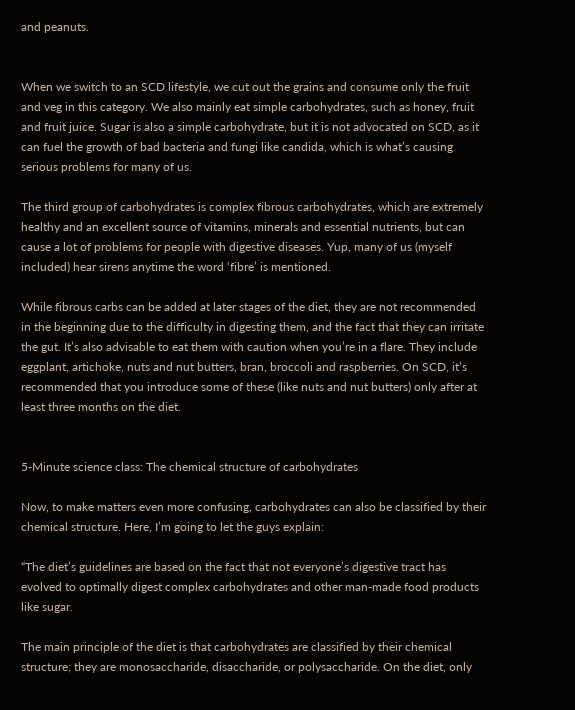and peanuts.


When we switch to an SCD lifestyle, we cut out the grains and consume only the fruit and veg in this category. We also mainly eat simple carbohydrates, such as honey, fruit and fruit juice. Sugar is also a simple carbohydrate, but it is not advocated on SCD, as it can fuel the growth of bad bacteria and fungi like candida, which is what’s causing serious problems for many of us.

The third group of carbohydrates is complex fibrous carbohydrates, which are extremely healthy and an excellent source of vitamins, minerals and essential nutrients, but can cause a lot of problems for people with digestive diseases. Yup, many of us (myself included) hear sirens anytime the word ‘fibre’ is mentioned.

While fibrous carbs can be added at later stages of the diet, they are not recommended in the beginning due to the difficulty in digesting them, and the fact that they can irritate the gut. It’s also advisable to eat them with caution when you’re in a flare. They include eggplant, artichoke, nuts and nut butters, bran, broccoli and raspberries. On SCD, it’s recommended that you introduce some of these (like nuts and nut butters) only after at least three months on the diet.


5-Minute science class: The chemical structure of carbohydrates

Now, to make matters even more confusing, carbohydrates can also be classified by their chemical structure. Here, I’m going to let the guys explain:

“The diet’s guidelines are based on the fact that not everyone’s digestive tract has evolved to optimally digest complex carbohydrates and other man-made food products like sugar.

The main principle of the diet is that carbohydrates are classified by their chemical structure; they are monosaccharide, disaccharide, or polysaccharide. On the diet, only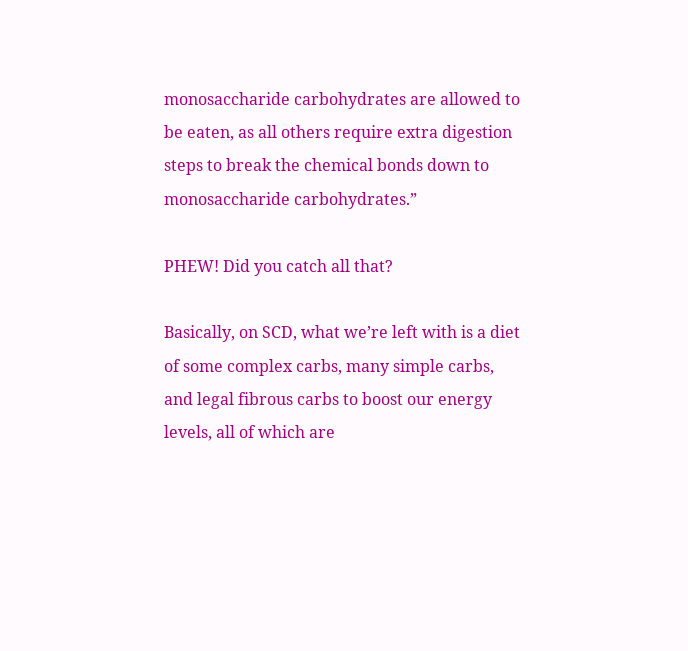monosaccharide carbohydrates are allowed to be eaten, as all others require extra digestion steps to break the chemical bonds down to monosaccharide carbohydrates.”

PHEW! Did you catch all that?

Basically, on SCD, what we’re left with is a diet of some complex carbs, many simple carbs, and legal fibrous carbs to boost our energy levels, all of which are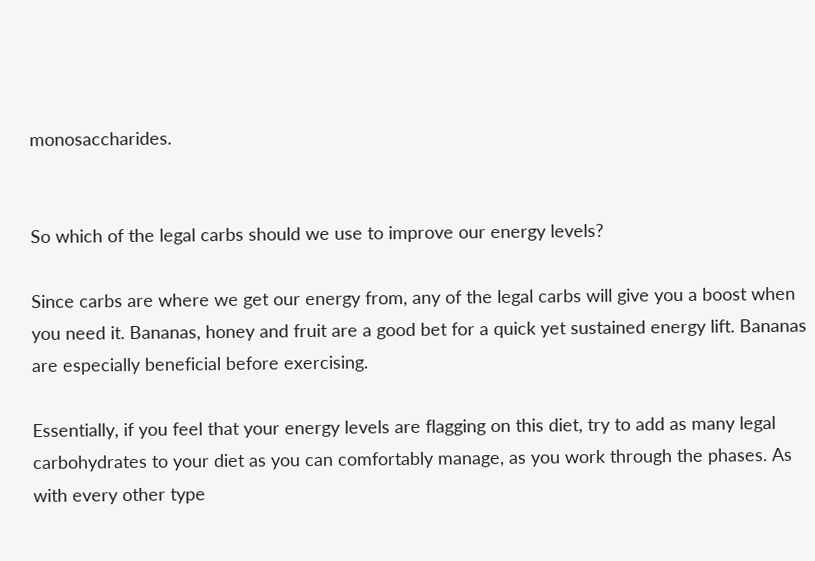monosaccharides.


So which of the legal carbs should we use to improve our energy levels?

Since carbs are where we get our energy from, any of the legal carbs will give you a boost when you need it. Bananas, honey and fruit are a good bet for a quick yet sustained energy lift. Bananas are especially beneficial before exercising.

Essentially, if you feel that your energy levels are flagging on this diet, try to add as many legal carbohydrates to your diet as you can comfortably manage, as you work through the phases. As with every other type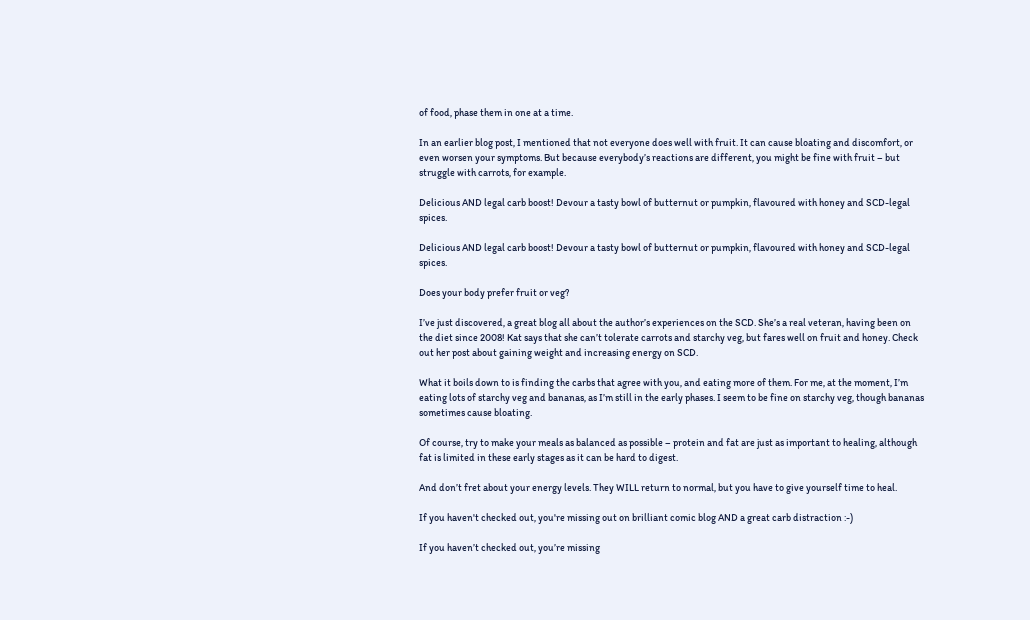of food, phase them in one at a time.

In an earlier blog post, I mentioned that not everyone does well with fruit. It can cause bloating and discomfort, or even worsen your symptoms. But because everybody’s reactions are different, you might be fine with fruit – but struggle with carrots, for example.

Delicious AND legal carb boost! Devour a tasty bowl of butternut or pumpkin, flavoured with honey and SCD-legal spices.

Delicious AND legal carb boost! Devour a tasty bowl of butternut or pumpkin, flavoured with honey and SCD-legal spices.

Does your body prefer fruit or veg?

I’ve just discovered, a great blog all about the author’s experiences on the SCD. She’s a real veteran, having been on the diet since 2008! Kat says that she can’t tolerate carrots and starchy veg, but fares well on fruit and honey. Check out her post about gaining weight and increasing energy on SCD.

What it boils down to is finding the carbs that agree with you, and eating more of them. For me, at the moment, I’m eating lots of starchy veg and bananas, as I’m still in the early phases. I seem to be fine on starchy veg, though bananas sometimes cause bloating.

Of course, try to make your meals as balanced as possible – protein and fat are just as important to healing, although fat is limited in these early stages as it can be hard to digest.

And don’t fret about your energy levels. They WILL return to normal, but you have to give yourself time to heal.

If you haven't checked out, you're missing out on brilliant comic blog AND a great carb distraction :-)

If you haven’t checked out, you’re missing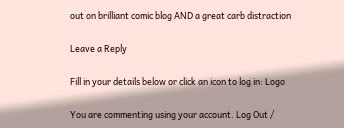out on brilliant comic blog AND a great carb distraction

Leave a Reply

Fill in your details below or click an icon to log in: Logo

You are commenting using your account. Log Out /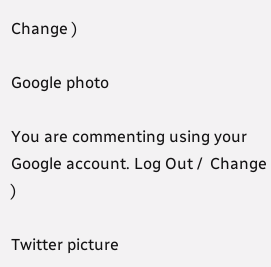Change )

Google photo

You are commenting using your Google account. Log Out /  Change )

Twitter picture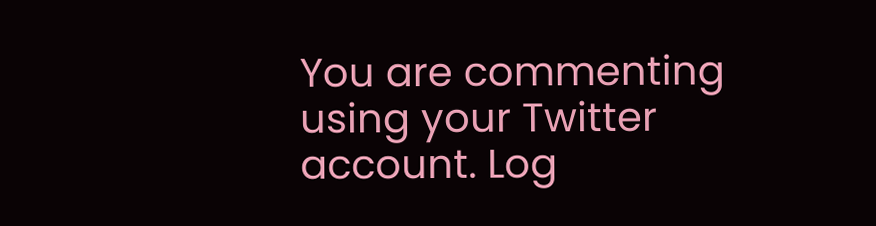You are commenting using your Twitter account. Log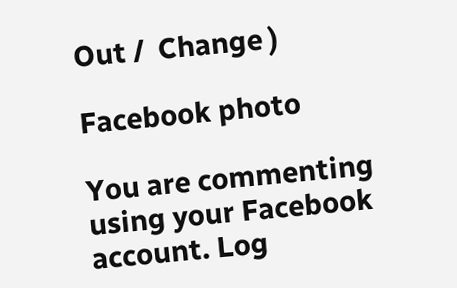Out /  Change )

Facebook photo

You are commenting using your Facebook account. Log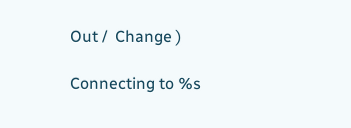Out /  Change )

Connecting to %s